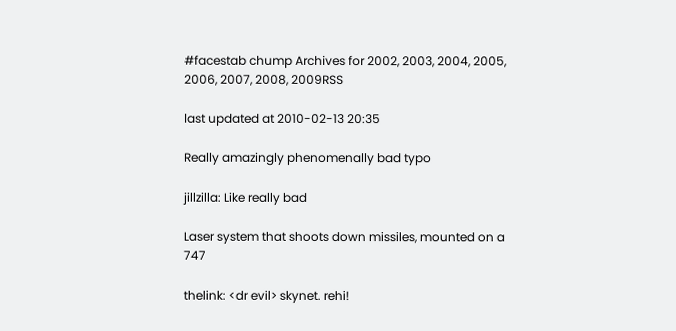#facestab chump Archives for 2002, 2003, 2004, 2005, 2006, 2007, 2008, 2009RSS

last updated at 2010-02-13 20:35

Really amazingly phenomenally bad typo

jillzilla: Like really bad

Laser system that shoots down missiles, mounted on a 747

thelink: <dr evil> skynet. rehi!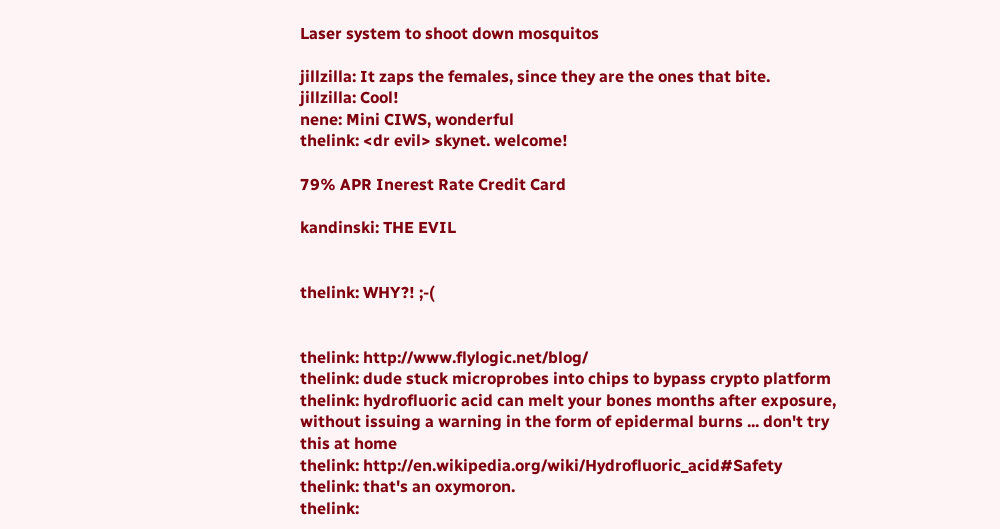Laser system to shoot down mosquitos

jillzilla: It zaps the females, since they are the ones that bite.
jillzilla: Cool!
nene: Mini CIWS, wonderful
thelink: <dr evil> skynet. welcome!

79% APR Inerest Rate Credit Card

kandinski: THE EVIL


thelink: WHY?! ;-(


thelink: http://www.flylogic.net/blog/
thelink: dude stuck microprobes into chips to bypass crypto platform
thelink: hydrofluoric acid can melt your bones months after exposure, without issuing a warning in the form of epidermal burns ... don't try this at home
thelink: http://en.wikipedia.org/wiki/Hydrofluoric_acid#Safety
thelink: that's an oxymoron.
thelink: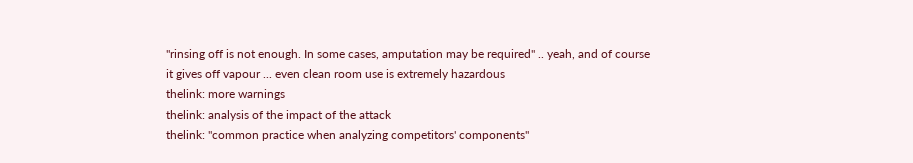"rinsing off is not enough. In some cases, amputation may be required" .. yeah, and of course it gives off vapour ... even clean room use is extremely hazardous
thelink: more warnings
thelink: analysis of the impact of the attack
thelink: "common practice when analyzing competitors' components"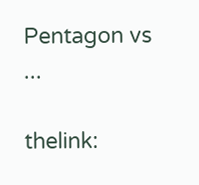Pentagon vs ...

thelink: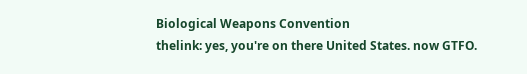Biological Weapons Convention
thelink: yes, you're on there United States. now GTFO.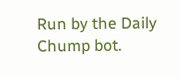Run by the Daily Chump bot.